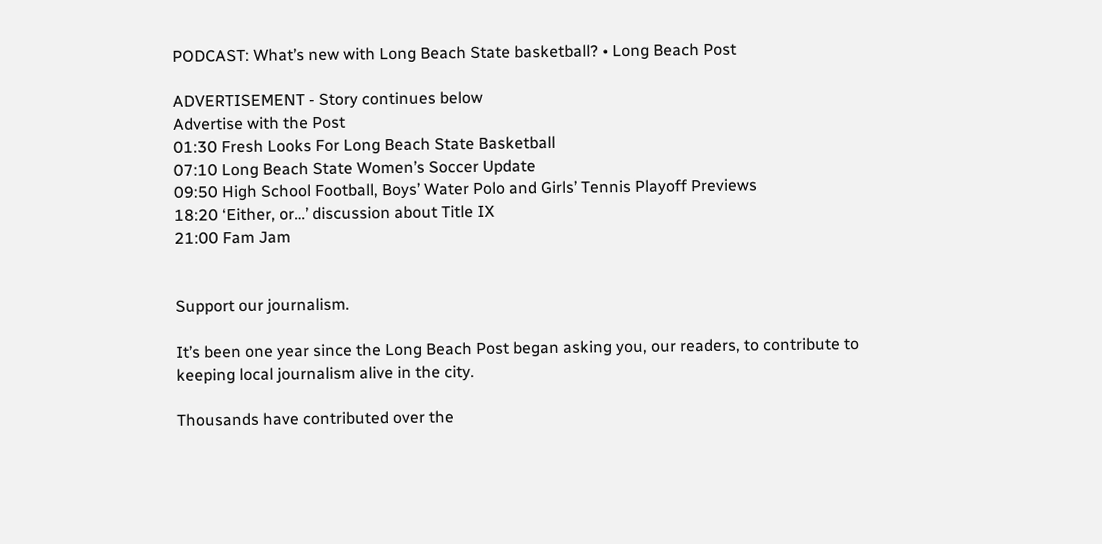PODCAST: What’s new with Long Beach State basketball? • Long Beach Post

ADVERTISEMENT - Story continues below
Advertise with the Post
01:30 Fresh Looks For Long Beach State Basketball
07:10 Long Beach State Women’s Soccer Update
09:50 High School Football, Boys’ Water Polo and Girls’ Tennis Playoff Previews
18:20 ‘Either, or…’ discussion about Title IX
21:00 Fam Jam


Support our journalism.

It’s been one year since the Long Beach Post began asking you, our readers, to contribute to keeping local journalism alive in the city.

Thousands have contributed over the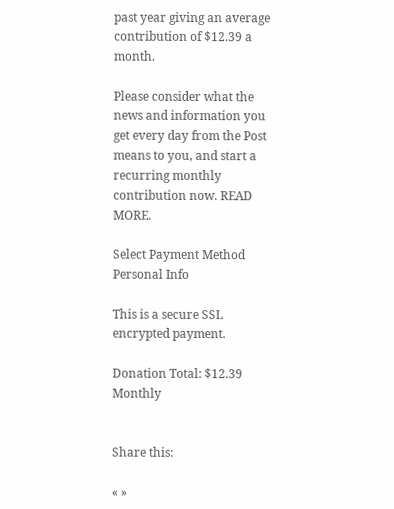past year giving an average contribution of $12.39 a month.

Please consider what the news and information you get every day from the Post means to you, and start a recurring monthly contribution now. READ MORE.

Select Payment Method
Personal Info

This is a secure SSL encrypted payment.

Donation Total: $12.39 Monthly


Share this:

« »